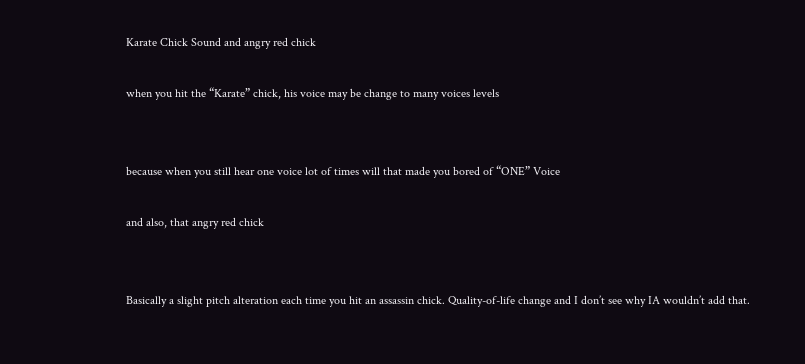Karate Chick Sound and angry red chick

when you hit the “Karate” chick, his voice may be change to many voices levels


because when you still hear one voice lot of times will that made you bored of “ONE” Voice

and also, that angry red chick


Basically a slight pitch alteration each time you hit an assassin chick. Quality-of-life change and I don’t see why IA wouldn’t add that.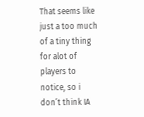That seems like just a too much of a tiny thing for alot of players to notice, so i don’t think IA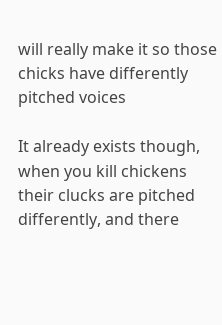will really make it so those chicks have differently pitched voices

It already exists though, when you kill chickens their clucks are pitched differently, and there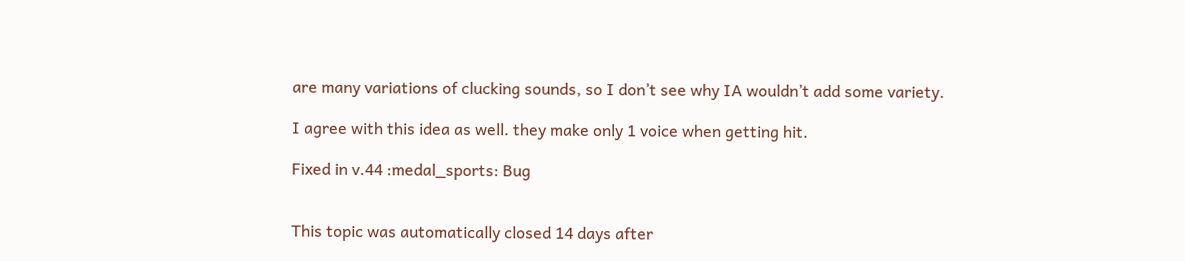are many variations of clucking sounds, so I don’t see why IA wouldn’t add some variety.

I agree with this idea as well. they make only 1 voice when getting hit.

Fixed in v.44 :medal_sports: Bug


This topic was automatically closed 14 days after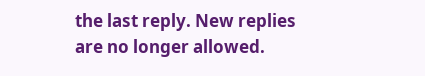the last reply. New replies are no longer allowed.